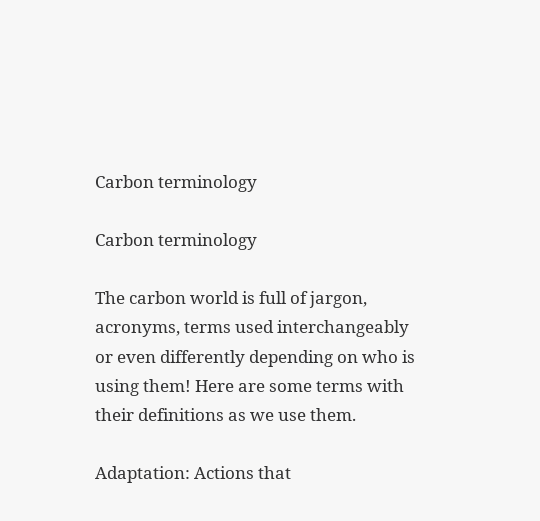Carbon terminology

Carbon terminology

The carbon world is full of jargon, acronyms, terms used interchangeably or even differently depending on who is using them! Here are some terms with their definitions as we use them.

Adaptation: Actions that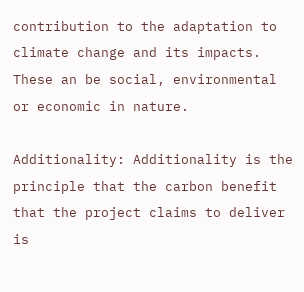contribution to the adaptation to climate change and its impacts. These an be social, environmental or economic in nature.

Additionality: Additionality is the principle that the carbon benefit that the project claims to deliver is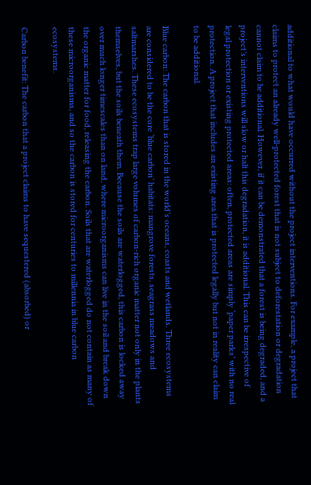additional to what would have occurred without the project interventions. For example, a project that claims to protect an already well-protected forest that is not subject to deforestation or degradation cannot claim to be additional. However, if it can be demonstrated that a forest is being degraded, and a project’s interventions will slow or halt this degradation, it is additional. This can be irrespective of legal protection or existing protected areas: often, protected areas are simply ‘paper parks’ with no real protection. A project that includes an existing area that is protected legally but not in reality can claim to be additional.

Blue carbon: The carbon that is stored in the world’s oceans, coasts and wetlands. Three ecosystems are considered to be the core ‘blue carbon’ habitats: mangrove forests, seagrass meadows and saltmarshes. These ecosystems trap large volumes of carbon-rich organic matter not only in the plants themselves, but the soils beneath them. Because the soils are waterlogged, this carbon is locked away over much longer timescales than on land, where microorganisms can live in the soil and break down the organic matter for food, releasing the carbon. Soils that are waterlogged do not contain as many of these microorganisms, and so the carbon is stored for centuries to millennia in blue carbon ecosystems.

Carbon benefit: The carbon that a project claims to have sequestered (absorbed) or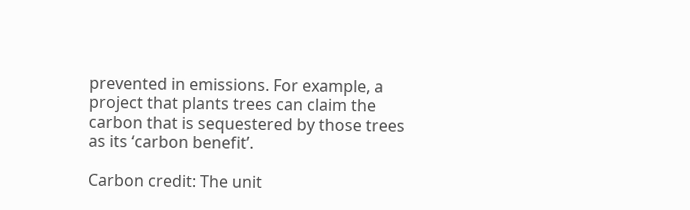prevented in emissions. For example, a project that plants trees can claim the carbon that is sequestered by those trees as its ‘carbon benefit’.

Carbon credit: The unit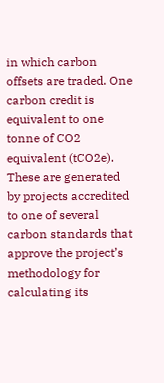in which carbon offsets are traded. One carbon credit is equivalent to one tonne of CO2 equivalent (tCO2e). These are generated by projects accredited to one of several carbon standards that approve the project’s methodology for calculating its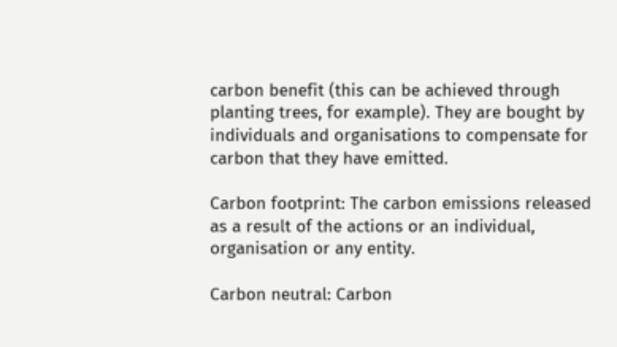carbon benefit (this can be achieved through planting trees, for example). They are bought by individuals and organisations to compensate for carbon that they have emitted.

Carbon footprint: The carbon emissions released as a result of the actions or an individual, organisation or any entity.

Carbon neutral: Carbon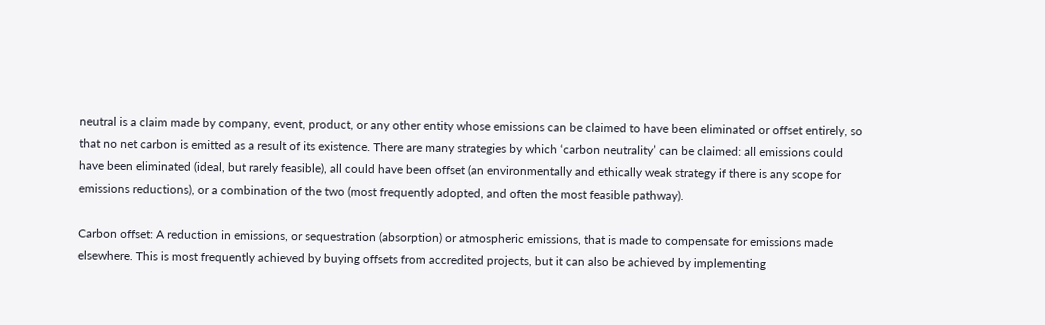neutral is a claim made by company, event, product, or any other entity whose emissions can be claimed to have been eliminated or offset entirely, so that no net carbon is emitted as a result of its existence. There are many strategies by which ‘carbon neutrality’ can be claimed: all emissions could have been eliminated (ideal, but rarely feasible), all could have been offset (an environmentally and ethically weak strategy if there is any scope for emissions reductions), or a combination of the two (most frequently adopted, and often the most feasible pathway).

Carbon offset: A reduction in emissions, or sequestration (absorption) or atmospheric emissions, that is made to compensate for emissions made elsewhere. This is most frequently achieved by buying offsets from accredited projects, but it can also be achieved by implementing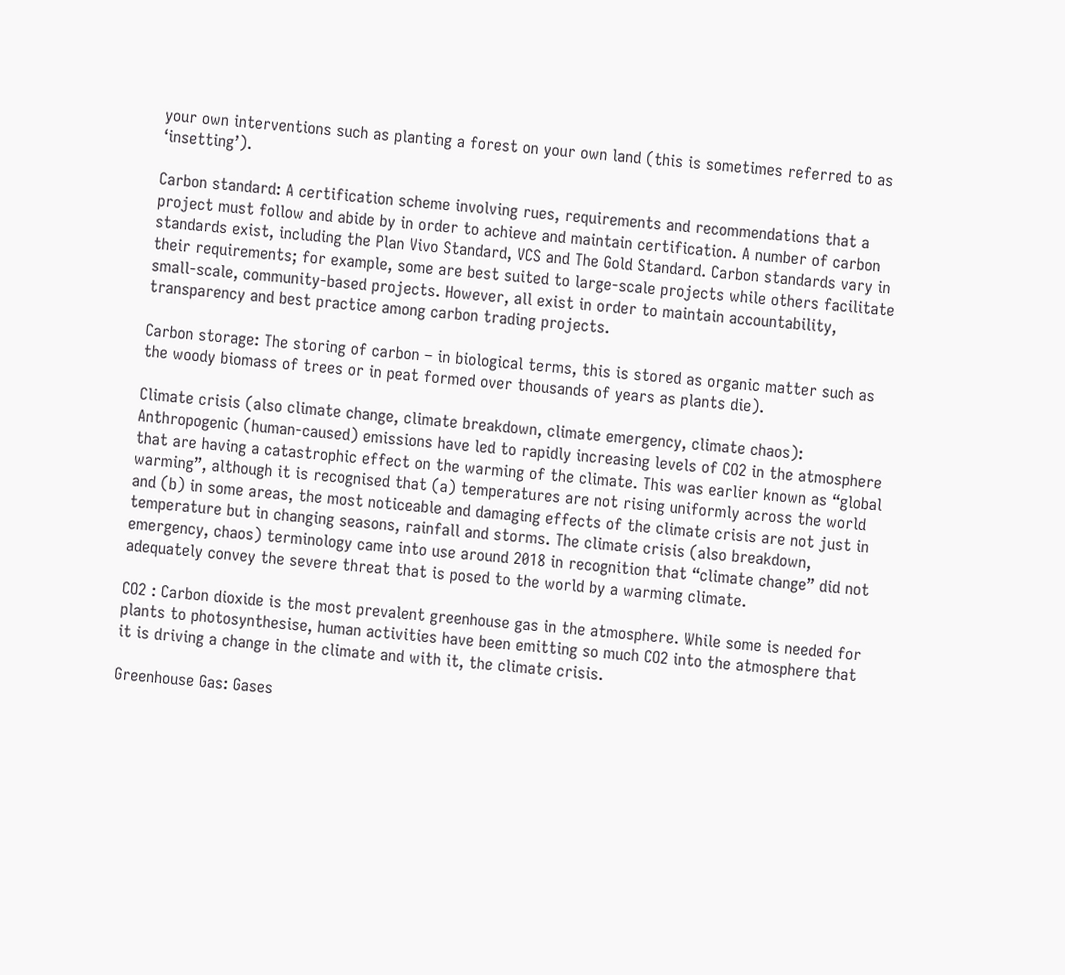your own interventions such as planting a forest on your own land (this is sometimes referred to as ‘insetting’).

Carbon standard: A certification scheme involving rues, requirements and recommendations that a project must follow and abide by in order to achieve and maintain certification. A number of carbon standards exist, including the Plan Vivo Standard, VCS and The Gold Standard. Carbon standards vary in their requirements; for example, some are best suited to large-scale projects while others facilitate small-scale, community-based projects. However, all exist in order to maintain accountability, transparency and best practice among carbon trading projects.

Carbon storage: The storing of carbon – in biological terms, this is stored as organic matter such as the woody biomass of trees or in peat formed over thousands of years as plants die).

Climate crisis (also climate change, climate breakdown, climate emergency, climate chaos): Anthropogenic (human-caused) emissions have led to rapidly increasing levels of CO2 in the atmosphere that are having a catastrophic effect on the warming of the climate. This was earlier known as “global warming”, although it is recognised that (a) temperatures are not rising uniformly across the world and (b) in some areas, the most noticeable and damaging effects of the climate crisis are not just in temperature but in changing seasons, rainfall and storms. The climate crisis (also breakdown, emergency, chaos) terminology came into use around 2018 in recognition that “climate change” did not adequately convey the severe threat that is posed to the world by a warming climate.

CO2 : Carbon dioxide is the most prevalent greenhouse gas in the atmosphere. While some is needed for plants to photosynthesise, human activities have been emitting so much CO2 into the atmosphere that it is driving a change in the climate and with it, the climate crisis.

Greenhouse Gas: Gases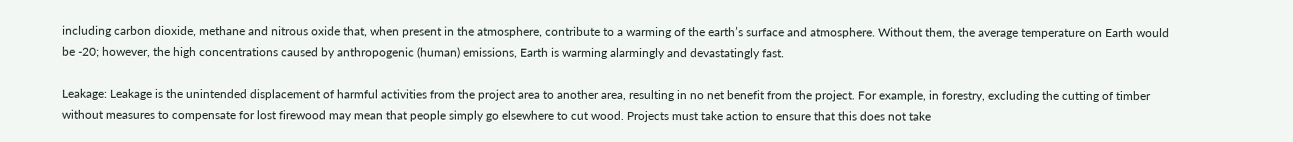including carbon dioxide, methane and nitrous oxide that, when present in the atmosphere, contribute to a warming of the earth’s surface and atmosphere. Without them, the average temperature on Earth would be -20; however, the high concentrations caused by anthropogenic (human) emissions, Earth is warming alarmingly and devastatingly fast.

Leakage: Leakage is the unintended displacement of harmful activities from the project area to another area, resulting in no net benefit from the project. For example, in forestry, excluding the cutting of timber without measures to compensate for lost firewood may mean that people simply go elsewhere to cut wood. Projects must take action to ensure that this does not take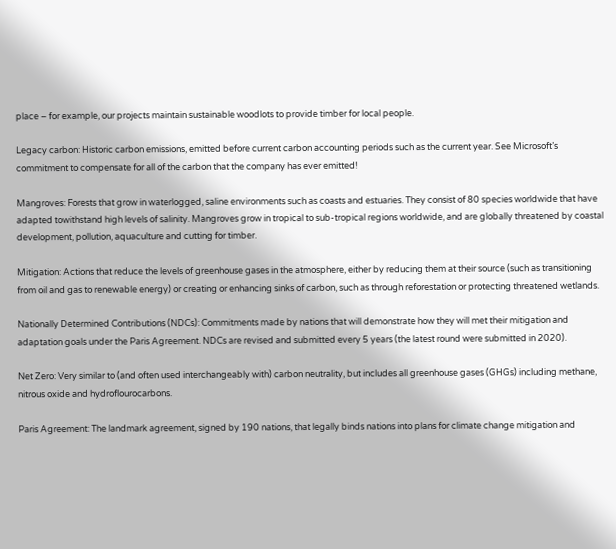place – for example, our projects maintain sustainable woodlots to provide timber for local people.

Legacy carbon: Historic carbon emissions, emitted before current carbon accounting periods such as the current year. See Microsoft’s commitment to compensate for all of the carbon that the company has ever emitted!

Mangroves: Forests that grow in waterlogged, saline environments such as coasts and estuaries. They consist of 80 species worldwide that have adapted towithstand high levels of salinity. Mangroves grow in tropical to sub-tropical regions worldwide, and are globally threatened by coastal development, pollution, aquaculture and cutting for timber.

Mitigation: Actions that reduce the levels of greenhouse gases in the atmosphere, either by reducing them at their source (such as transitioning from oil and gas to renewable energy) or creating or enhancing sinks of carbon, such as through reforestation or protecting threatened wetlands.

Nationally Determined Contributions (NDCs): Commitments made by nations that will demonstrate how they will met their mitigation and adaptation goals under the Paris Agreement. NDCs are revised and submitted every 5 years (the latest round were submitted in 2020).

Net Zero: Very similar to (and often used interchangeably with) carbon neutrality, but includes all greenhouse gases (GHGs) including methane, nitrous oxide and hydroflourocarbons.

Paris Agreement: The landmark agreement, signed by 190 nations, that legally binds nations into plans for climate change mitigation and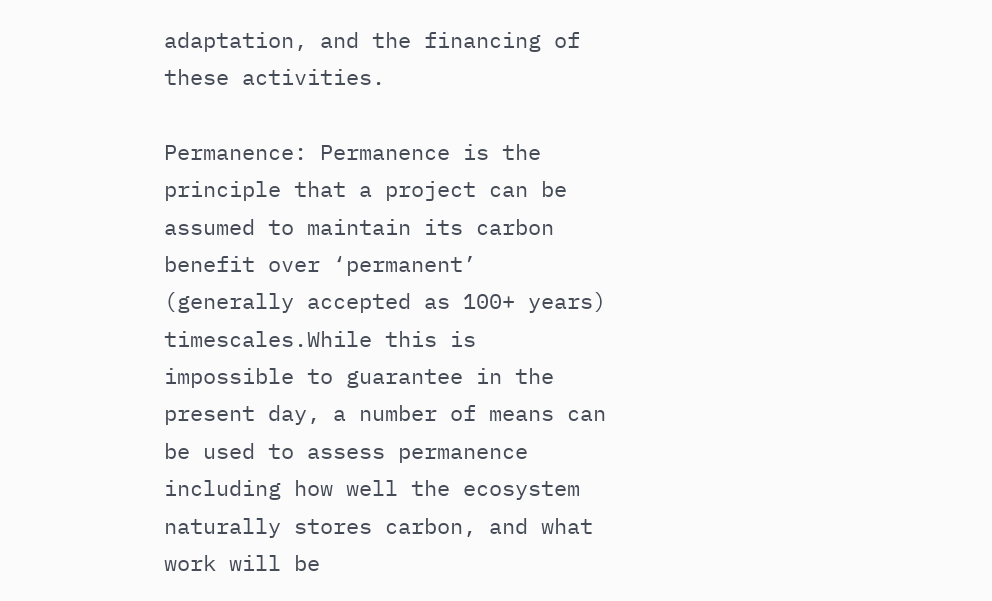adaptation, and the financing of these activities.

Permanence: Permanence is the principle that a project can be assumed to maintain its carbon benefit over ‘permanent’ (generally accepted as 100+ years) timescales.While this is impossible to guarantee in the present day, a number of means can be used to assess permanence including how well the ecosystem naturally stores carbon, and what work will be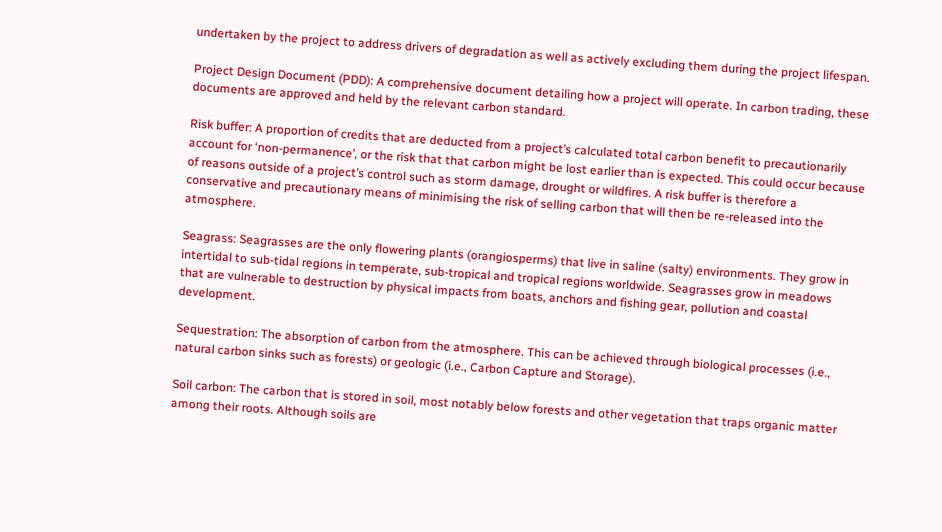undertaken by the project to address drivers of degradation as well as actively excluding them during the project lifespan.

Project Design Document (PDD): A comprehensive document detailing how a project will operate. In carbon trading, these documents are approved and held by the relevant carbon standard.

Risk buffer: A proportion of credits that are deducted from a project’s calculated total carbon benefit to precautionarily account for ‘non-permanence’, or the risk that that carbon might be lost earlier than is expected. This could occur because of reasons outside of a project’s control such as storm damage, drought or wildfires. A risk buffer is therefore a conservative and precautionary means of minimising the risk of selling carbon that will then be re-released into the atmosphere.

Seagrass: Seagrasses are the only flowering plants (orangiosperms) that live in saline (salty) environments. They grow in intertidal to sub-tidal regions in temperate, sub-tropical and tropical regions worldwide. Seagrasses grow in meadows that are vulnerable to destruction by physical impacts from boats, anchors and fishing gear, pollution and coastal development.

Sequestration: The absorption of carbon from the atmosphere. This can be achieved through biological processes (i.e., natural carbon sinks such as forests) or geologic (i.e., Carbon Capture and Storage).

Soil carbon: The carbon that is stored in soil, most notably below forests and other vegetation that traps organic matter among their roots. Although soils are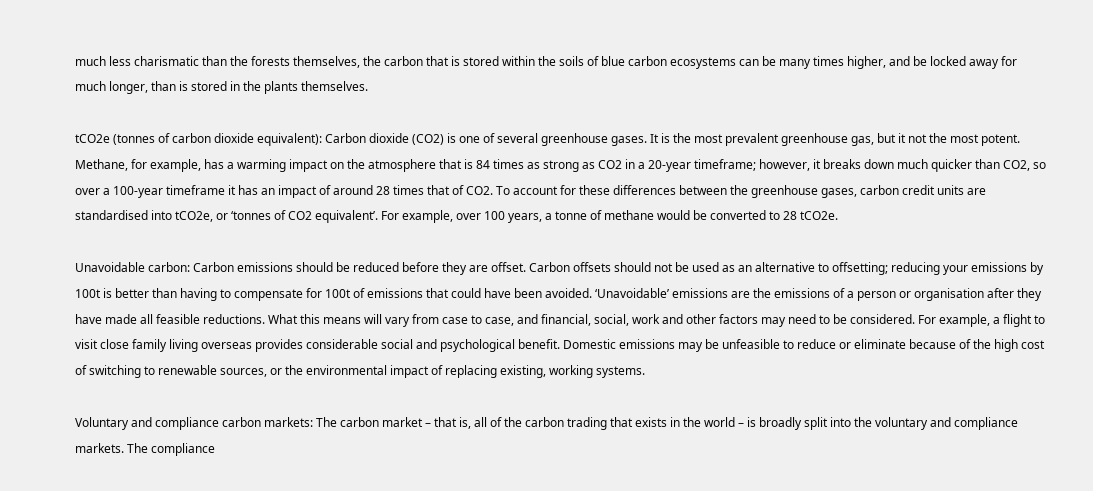much less charismatic than the forests themselves, the carbon that is stored within the soils of blue carbon ecosystems can be many times higher, and be locked away for much longer, than is stored in the plants themselves.

tCO2e (tonnes of carbon dioxide equivalent): Carbon dioxide (CO2) is one of several greenhouse gases. It is the most prevalent greenhouse gas, but it not the most potent. Methane, for example, has a warming impact on the atmosphere that is 84 times as strong as CO2 in a 20-year timeframe; however, it breaks down much quicker than CO2, so over a 100-year timeframe it has an impact of around 28 times that of CO2. To account for these differences between the greenhouse gases, carbon credit units are standardised into tCO2e, or ‘tonnes of CO2 equivalent’. For example, over 100 years, a tonne of methane would be converted to 28 tCO2e.

Unavoidable carbon: Carbon emissions should be reduced before they are offset. Carbon offsets should not be used as an alternative to offsetting; reducing your emissions by 100t is better than having to compensate for 100t of emissions that could have been avoided. ‘Unavoidable’ emissions are the emissions of a person or organisation after they have made all feasible reductions. What this means will vary from case to case, and financial, social, work and other factors may need to be considered. For example, a flight to visit close family living overseas provides considerable social and psychological benefit. Domestic emissions may be unfeasible to reduce or eliminate because of the high cost of switching to renewable sources, or the environmental impact of replacing existing, working systems.

Voluntary and compliance carbon markets: The carbon market – that is, all of the carbon trading that exists in the world – is broadly split into the voluntary and compliance markets. The compliance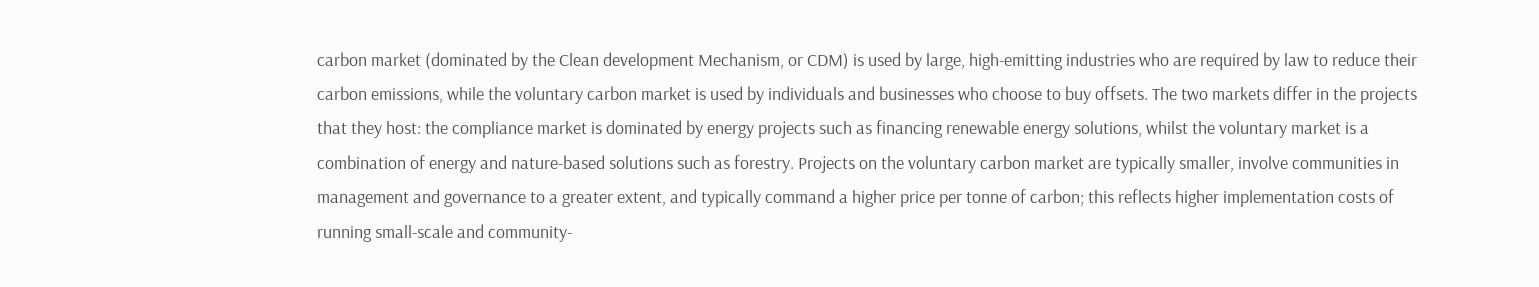carbon market (dominated by the Clean development Mechanism, or CDM) is used by large, high-emitting industries who are required by law to reduce their carbon emissions, while the voluntary carbon market is used by individuals and businesses who choose to buy offsets. The two markets differ in the projects that they host: the compliance market is dominated by energy projects such as financing renewable energy solutions, whilst the voluntary market is a combination of energy and nature-based solutions such as forestry. Projects on the voluntary carbon market are typically smaller, involve communities in management and governance to a greater extent, and typically command a higher price per tonne of carbon; this reflects higher implementation costs of running small-scale and community-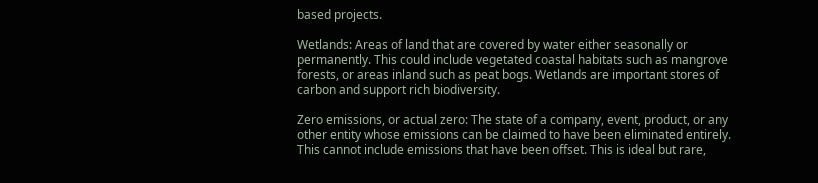based projects.

Wetlands: Areas of land that are covered by water either seasonally or permanently. This could include vegetated coastal habitats such as mangrove forests, or areas inland such as peat bogs. Wetlands are important stores of carbon and support rich biodiversity.

Zero emissions, or actual zero: The state of a company, event, product, or any other entity whose emissions can be claimed to have been eliminated entirely. This cannot include emissions that have been offset. This is ideal but rare,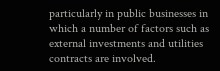particularly in public businesses in which a number of factors such as external investments and utilities contracts are involved.